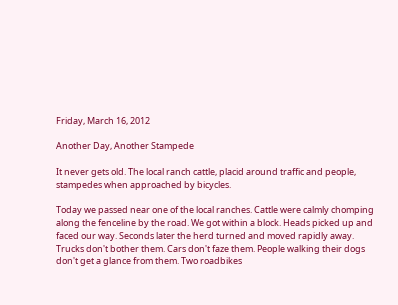Friday, March 16, 2012

Another Day, Another Stampede

It never gets old. The local ranch cattle, placid around traffic and people, stampedes when approached by bicycles.

Today we passed near one of the local ranches. Cattle were calmly chomping along the fenceline by the road. We got within a block. Heads picked up and faced our way. Seconds later the herd turned and moved rapidly away. Trucks don't bother them. Cars don't faze them. People walking their dogs don't get a glance from them. Two roadbikes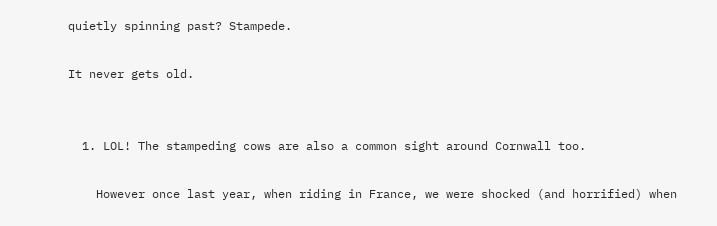quietly spinning past? Stampede.

It never gets old.


  1. LOL! The stampeding cows are also a common sight around Cornwall too.

    However once last year, when riding in France, we were shocked (and horrified) when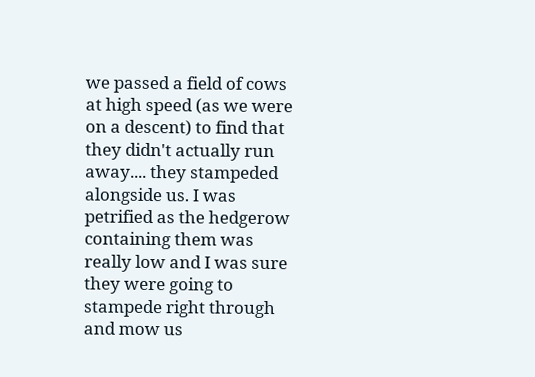we passed a field of cows at high speed (as we were on a descent) to find that they didn't actually run away.... they stampeded alongside us. I was petrified as the hedgerow containing them was really low and I was sure they were going to stampede right through and mow us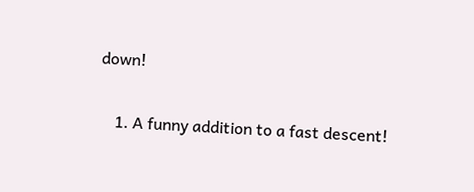down!

    1. A funny addition to a fast descent!